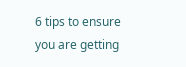6 tips to ensure you are getting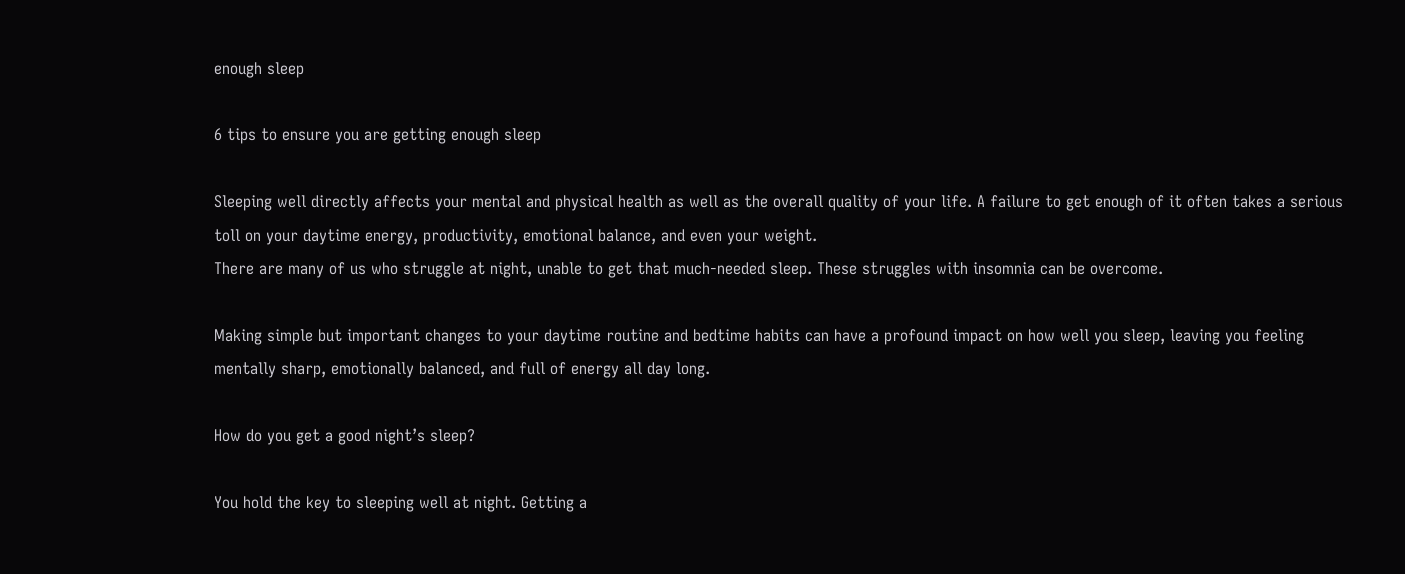enough sleep

6 tips to ensure you are getting enough sleep

Sleeping well directly affects your mental and physical health as well as the overall quality of your life. A failure to get enough of it often takes a serious toll on your daytime energy, productivity, emotional balance, and even your weight.
There are many of us who struggle at night, unable to get that much-needed sleep. These struggles with insomnia can be overcome.

Making simple but important changes to your daytime routine and bedtime habits can have a profound impact on how well you sleep, leaving you feeling mentally sharp, emotionally balanced, and full of energy all day long.

How do you get a good night’s sleep?

You hold the key to sleeping well at night. Getting a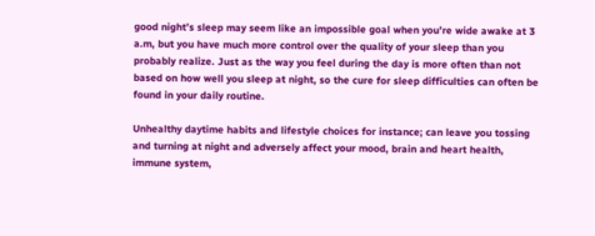good night’s sleep may seem like an impossible goal when you’re wide awake at 3 a.m, but you have much more control over the quality of your sleep than you probably realize. Just as the way you feel during the day is more often than not based on how well you sleep at night, so the cure for sleep difficulties can often be found in your daily routine.

Unhealthy daytime habits and lifestyle choices for instance; can leave you tossing and turning at night and adversely affect your mood, brain and heart health, immune system,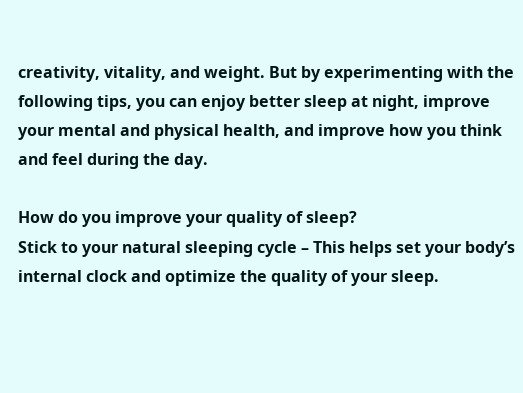creativity, vitality, and weight. But by experimenting with the following tips, you can enjoy better sleep at night, improve your mental and physical health, and improve how you think and feel during the day.

How do you improve your quality of sleep?
Stick to your natural sleeping cycle – This helps set your body’s internal clock and optimize the quality of your sleep.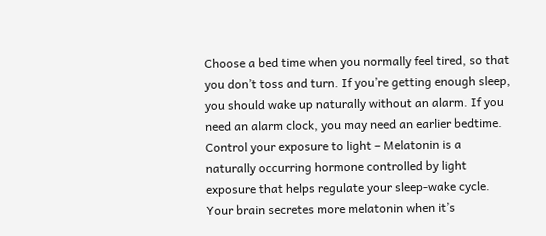Choose a bed time when you normally feel tired, so that you don’t toss and turn. If you’re getting enough sleep, you should wake up naturally without an alarm. If you need an alarm clock, you may need an earlier bedtime.
Control your exposure to light – Melatonin is a naturally occurring hormone controlled by light exposure that helps regulate your sleep-wake cycle. Your brain secretes more melatonin when it’s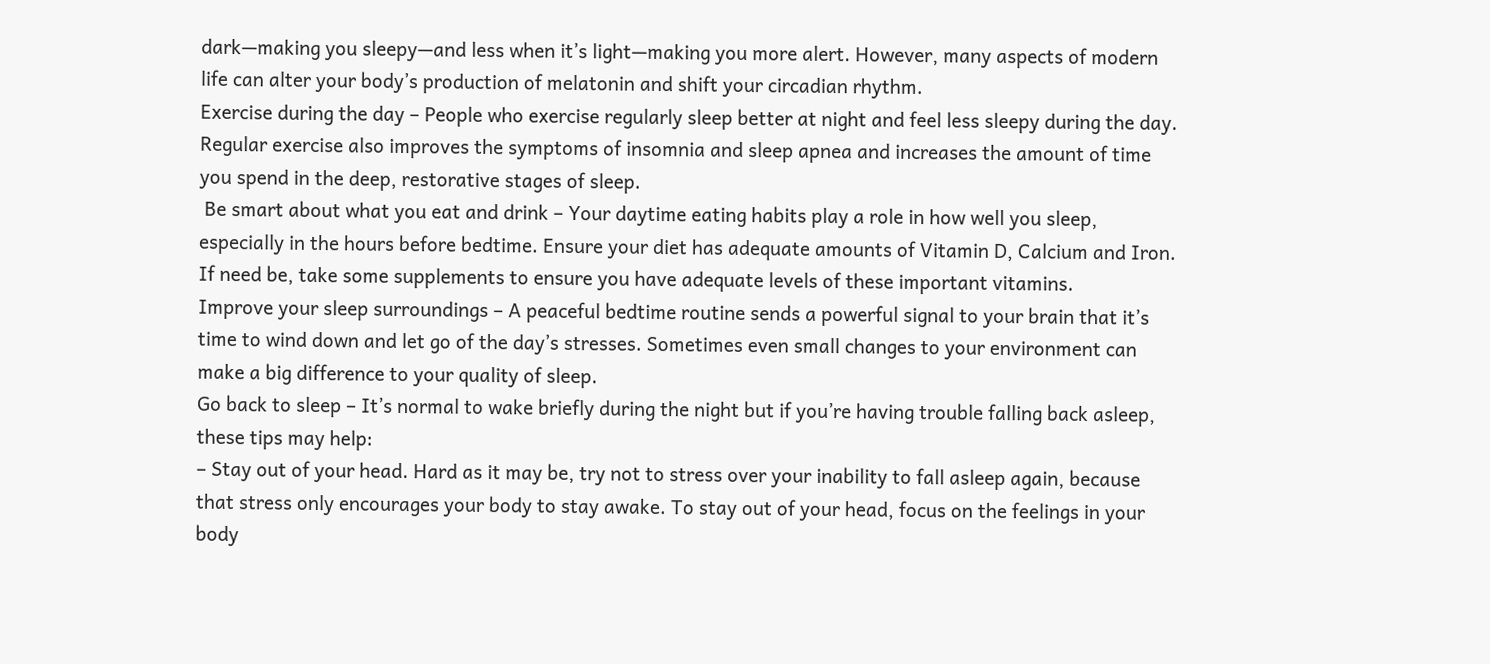dark—making you sleepy—and less when it’s light—making you more alert. However, many aspects of modern life can alter your body’s production of melatonin and shift your circadian rhythm.
Exercise during the day – People who exercise regularly sleep better at night and feel less sleepy during the day. Regular exercise also improves the symptoms of insomnia and sleep apnea and increases the amount of time you spend in the deep, restorative stages of sleep.
 Be smart about what you eat and drink – Your daytime eating habits play a role in how well you sleep, especially in the hours before bedtime. Ensure your diet has adequate amounts of Vitamin D, Calcium and Iron. If need be, take some supplements to ensure you have adequate levels of these important vitamins.
Improve your sleep surroundings – A peaceful bedtime routine sends a powerful signal to your brain that it’s time to wind down and let go of the day’s stresses. Sometimes even small changes to your environment can make a big difference to your quality of sleep.
Go back to sleep – It’s normal to wake briefly during the night but if you’re having trouble falling back asleep, these tips may help:
– Stay out of your head. Hard as it may be, try not to stress over your inability to fall asleep again, because that stress only encourages your body to stay awake. To stay out of your head, focus on the feelings in your body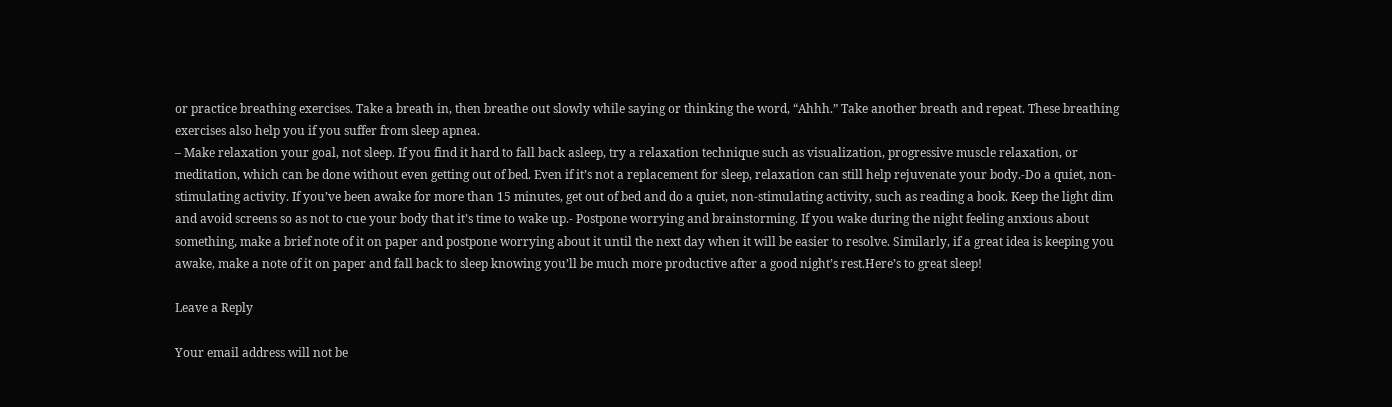or practice breathing exercises. Take a breath in, then breathe out slowly while saying or thinking the word, “Ahhh.” Take another breath and repeat. These breathing exercises also help you if you suffer from sleep apnea.
– Make relaxation your goal, not sleep. If you find it hard to fall back asleep, try a relaxation technique such as visualization, progressive muscle relaxation, or meditation, which can be done without even getting out of bed. Even if it’s not a replacement for sleep, relaxation can still help rejuvenate your body.-Do a quiet, non-stimulating activity. If you’ve been awake for more than 15 minutes, get out of bed and do a quiet, non-stimulating activity, such as reading a book. Keep the light dim and avoid screens so as not to cue your body that it’s time to wake up.- Postpone worrying and brainstorming. If you wake during the night feeling anxious about something, make a brief note of it on paper and postpone worrying about it until the next day when it will be easier to resolve. Similarly, if a great idea is keeping you awake, make a note of it on paper and fall back to sleep knowing you’ll be much more productive after a good night’s rest.Here’s to great sleep!

Leave a Reply

Your email address will not be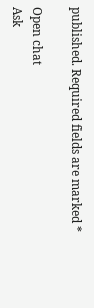published. Required fields are marked *

Open chat
Ask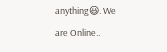anything😃. We are Online..